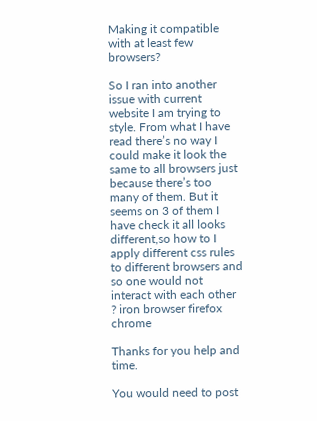Making it compatible with at least few browsers?

So I ran into another issue with current website I am trying to style. From what I have read there’s no way I could make it look the same to all browsers just because there’s too many of them. But it seems on 3 of them I have check it all looks different,so how to I apply different css rules to different browsers and so one would not interact with each other ? iron browser firefox chrome

Thanks for you help and time.

You would need to post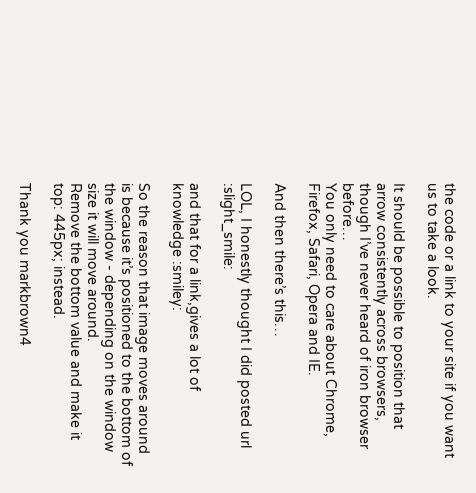the code or a link to your site if you want us to take a look.

It should be possible to position that arrow consistently across browsers, though I’ve never heard of iron browser before…
You only need to care about Chrome, Firefox, Safari, Opera and IE.

And then there’s this…

LOL, I honestly thought I did posted url :slight_smile:

and that for a link,gives a lot of knowledge :smiley:

So the reason that image moves around is because it’s positioned to the bottom of the window - depending on the window size it will move around.
Remove the bottom value and make it top: 445px; instead.

Thank you markbrown4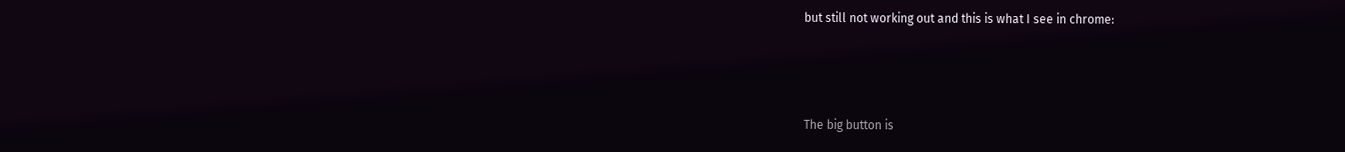but still not working out and this is what I see in chrome:



The big button is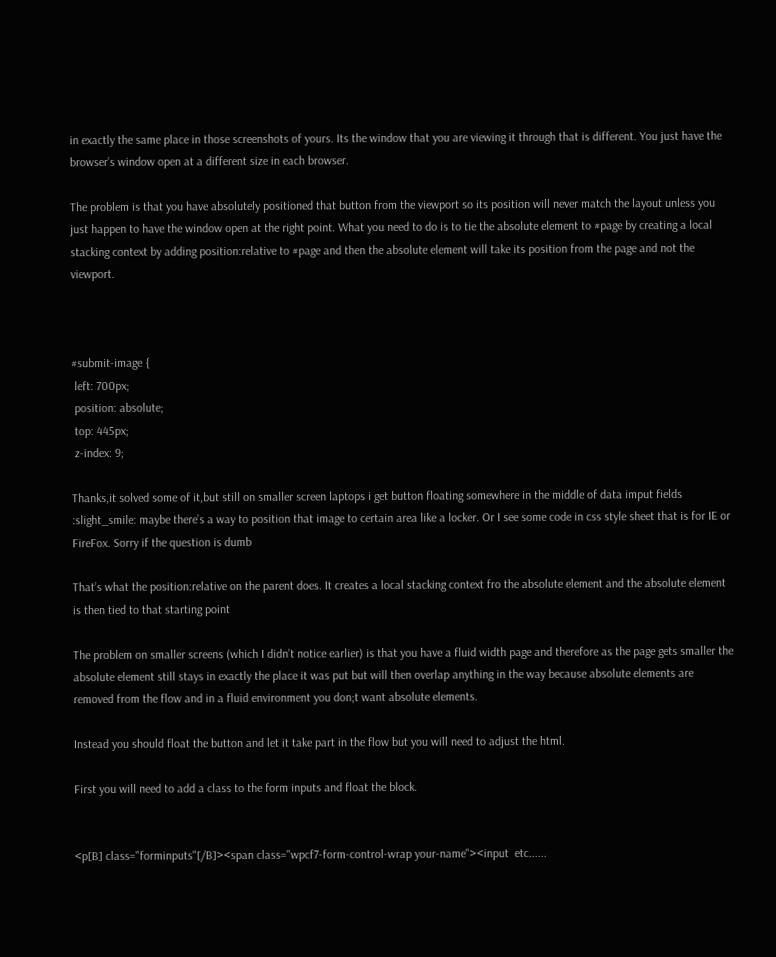in exactly the same place in those screenshots of yours. Its the window that you are viewing it through that is different. You just have the browser’s window open at a different size in each browser.

The problem is that you have absolutely positioned that button from the viewport so its position will never match the layout unless you just happen to have the window open at the right point. What you need to do is to tie the absolute element to #page by creating a local stacking context by adding position:relative to #page and then the absolute element will take its position from the page and not the viewport.



#submit-image {
 left: 700px;
 position: absolute;
 top: 445px;
 z-index: 9;

Thanks,it solved some of it,but still on smaller screen laptops i get button floating somewhere in the middle of data imput fields :slight_smile: maybe there’s a way to position that image to certain area like a locker. Or I see some code in css style sheet that is for IE or FireFox. Sorry if the question is dumb

That’s what the position:relative on the parent does. It creates a local stacking context fro the absolute element and the absolute element is then tied to that starting point

The problem on smaller screens (which I didn’t notice earlier) is that you have a fluid width page and therefore as the page gets smaller the absolute element still stays in exactly the place it was put but will then overlap anything in the way because absolute elements are removed from the flow and in a fluid environment you don;t want absolute elements.

Instead you should float the button and let it take part in the flow but you will need to adjust the html.

First you will need to add a class to the form inputs and float the block.


<p[B] class="forminputs"[/B]><span class="wpcf7-form-control-wrap your-name"><input  etc......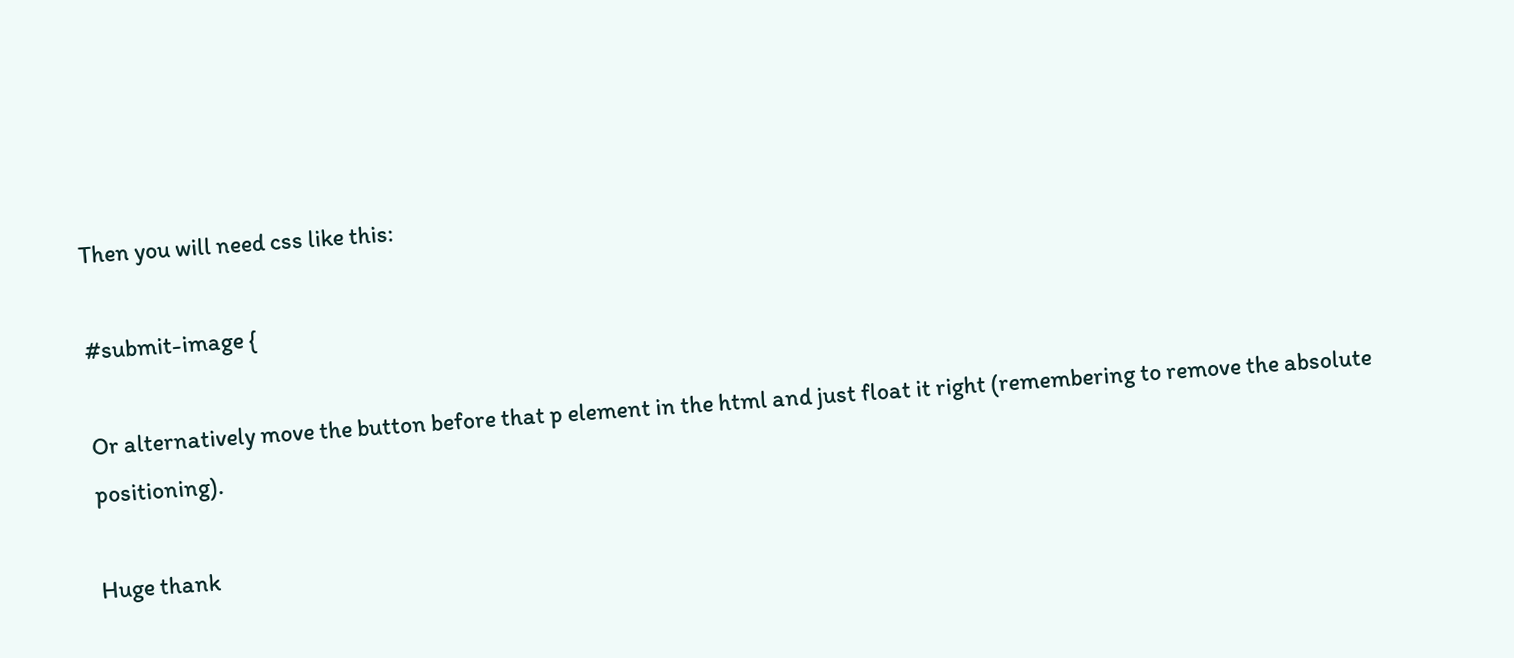Then you will need css like this:

#submit-image {

Or alternatively move the button before that p element in the html and just float it right (remembering to remove the absolute positioning).

Huge thank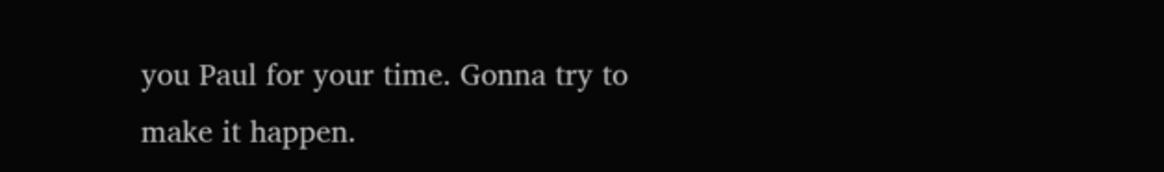you Paul for your time. Gonna try to make it happen.